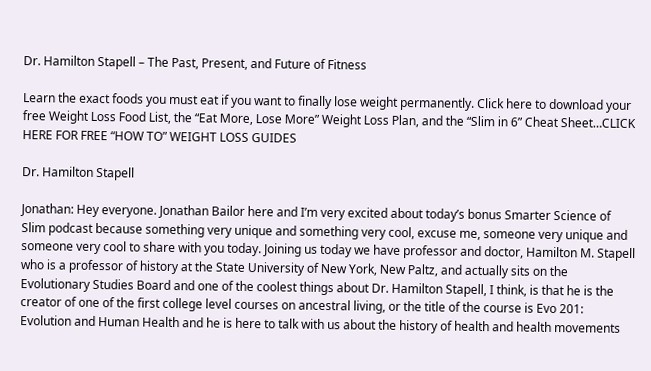Dr. Hamilton Stapell – The Past, Present, and Future of Fitness

Learn the exact foods you must eat if you want to finally lose weight permanently. Click here to download your free Weight Loss Food List, the “Eat More, Lose More” Weight Loss Plan, and the “Slim in 6” Cheat Sheet…CLICK HERE FOR FREE “HOW TO” WEIGHT LOSS GUIDES

Dr. Hamilton Stapell

Jonathan: Hey everyone. Jonathan Bailor here and I’m very excited about today’s bonus Smarter Science of Slim podcast because something very unique and something very cool, excuse me, someone very unique and someone very cool to share with you today. Joining us today we have professor and doctor, Hamilton M. Stapell who is a professor of history at the State University of New York, New Paltz, and actually sits on the Evolutionary Studies Board and one of the coolest things about Dr. Hamilton Stapell, I think, is that he is the creator of one of the first college level courses on ancestral living, or the title of the course is Evo 201: Evolution and Human Health and he is here to talk with us about the history of health and health movements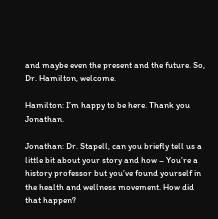and maybe even the present and the future. So, Dr. Hamilton, welcome.

Hamilton: I’m happy to be here. Thank you Jonathan.

Jonathan: Dr. Stapell, can you briefly tell us a little bit about your story and how – You’re a history professor but you’ve found yourself in the health and wellness movement. How did that happen?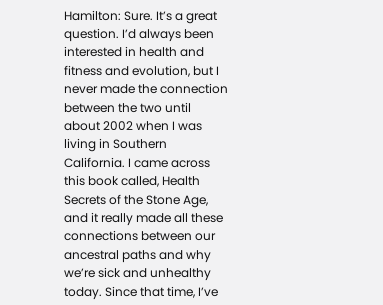Hamilton: Sure. It’s a great question. I’d always been interested in health and fitness and evolution, but I never made the connection between the two until about 2002 when I was living in Southern California. I came across this book called, Health Secrets of the Stone Age, and it really made all these connections between our ancestral paths and why we’re sick and unhealthy today. Since that time, I’ve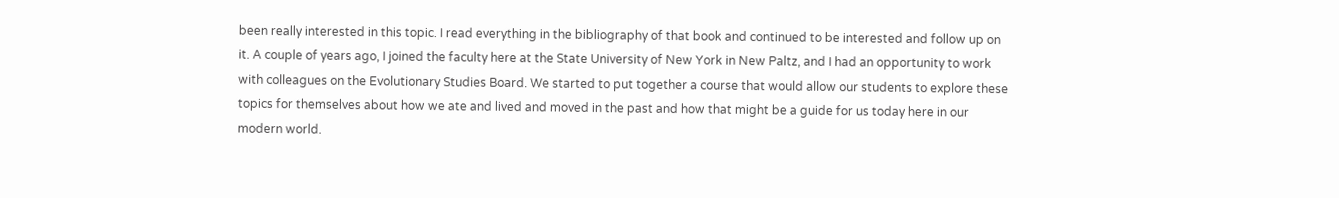been really interested in this topic. I read everything in the bibliography of that book and continued to be interested and follow up on it. A couple of years ago, I joined the faculty here at the State University of New York in New Paltz, and I had an opportunity to work with colleagues on the Evolutionary Studies Board. We started to put together a course that would allow our students to explore these topics for themselves about how we ate and lived and moved in the past and how that might be a guide for us today here in our modern world.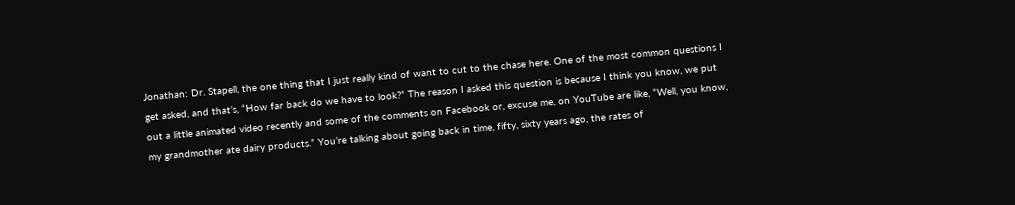Jonathan: Dr. Stapell, the one thing that I just really kind of want to cut to the chase here. One of the most common questions I get asked, and that’s, “How far back do we have to look?” The reason I asked this question is because I think you know, we put out a little animated video recently and some of the comments on Facebook or, excuse me, on YouTube are like, “Well, you know, my grandmother ate dairy products.” You’re talking about going back in time, fifty, sixty years ago, the rates of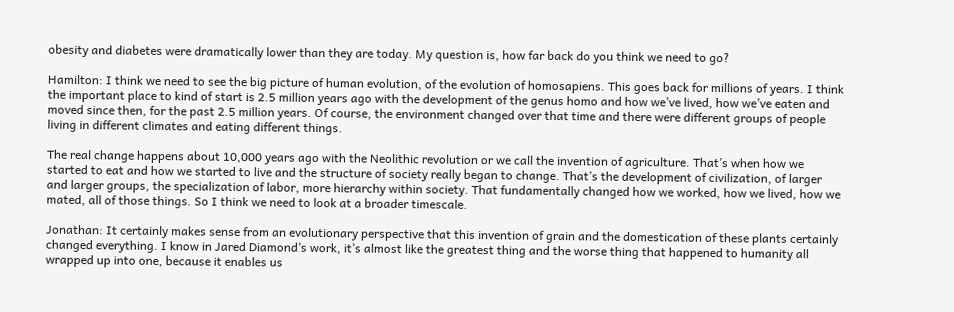obesity and diabetes were dramatically lower than they are today. My question is, how far back do you think we need to go?

Hamilton: I think we need to see the big picture of human evolution, of the evolution of homosapiens. This goes back for millions of years. I think the important place to kind of start is 2.5 million years ago with the development of the genus homo and how we’ve lived, how we’ve eaten and moved since then, for the past 2.5 million years. Of course, the environment changed over that time and there were different groups of people living in different climates and eating different things.

The real change happens about 10,000 years ago with the Neolithic revolution or we call the invention of agriculture. That’s when how we started to eat and how we started to live and the structure of society really began to change. That’s the development of civilization, of larger and larger groups, the specialization of labor, more hierarchy within society. That fundamentally changed how we worked, how we lived, how we mated, all of those things. So I think we need to look at a broader timescale.

Jonathan: It certainly makes sense from an evolutionary perspective that this invention of grain and the domestication of these plants certainly changed everything. I know in Jared Diamond’s work, it’s almost like the greatest thing and the worse thing that happened to humanity all wrapped up into one, because it enables us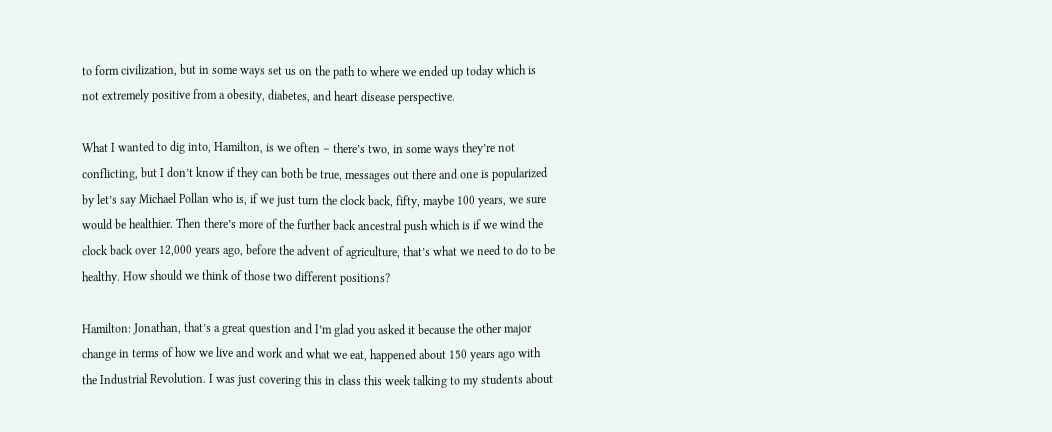to form civilization, but in some ways set us on the path to where we ended up today which is not extremely positive from a obesity, diabetes, and heart disease perspective.

What I wanted to dig into, Hamilton, is we often – there’s two, in some ways they’re not conflicting, but I don’t know if they can both be true, messages out there and one is popularized by let’s say Michael Pollan who is, if we just turn the clock back, fifty, maybe 100 years, we sure would be healthier. Then there’s more of the further back ancestral push which is if we wind the clock back over 12,000 years ago, before the advent of agriculture, that’s what we need to do to be healthy. How should we think of those two different positions?

Hamilton: Jonathan, that’s a great question and I’m glad you asked it because the other major change in terms of how we live and work and what we eat, happened about 150 years ago with the Industrial Revolution. I was just covering this in class this week talking to my students about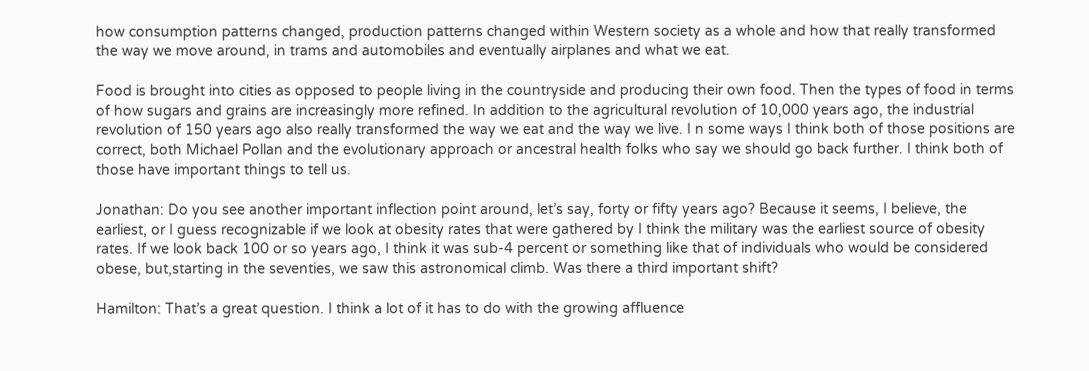how consumption patterns changed, production patterns changed within Western society as a whole and how that really transformed the way we move around, in trams and automobiles and eventually airplanes and what we eat.

Food is brought into cities as opposed to people living in the countryside and producing their own food. Then the types of food in terms of how sugars and grains are increasingly more refined. In addition to the agricultural revolution of 10,000 years ago, the industrial revolution of 150 years ago also really transformed the way we eat and the way we live. I n some ways I think both of those positions are correct, both Michael Pollan and the evolutionary approach or ancestral health folks who say we should go back further. I think both of those have important things to tell us.

Jonathan: Do you see another important inflection point around, let’s say, forty or fifty years ago? Because it seems, I believe, the earliest, or I guess recognizable if we look at obesity rates that were gathered by I think the military was the earliest source of obesity rates. If we look back 100 or so years ago, I think it was sub-4 percent or something like that of individuals who would be considered obese, but,starting in the seventies, we saw this astronomical climb. Was there a third important shift?

Hamilton: That’s a great question. I think a lot of it has to do with the growing affluence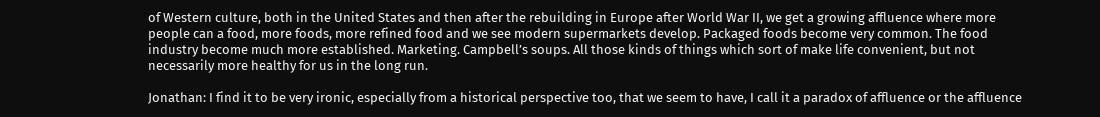of Western culture, both in the United States and then after the rebuilding in Europe after World War II, we get a growing affluence where more people can a food, more foods, more refined food and we see modern supermarkets develop. Packaged foods become very common. The food industry become much more established. Marketing. Campbell’s soups. All those kinds of things which sort of make life convenient, but not necessarily more healthy for us in the long run.

Jonathan: I find it to be very ironic, especially from a historical perspective too, that we seem to have, I call it a paradox of affluence or the affluence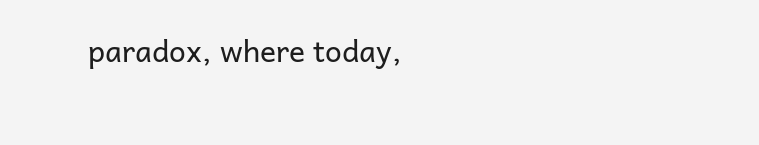paradox, where today,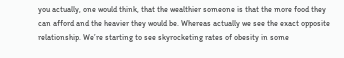you actually, one would think, that the wealthier someone is that the more food they can afford and the heavier they would be. Whereas actually we see the exact opposite relationship. We’re starting to see skyrocketing rates of obesity in some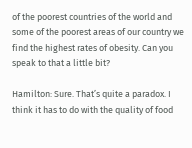of the poorest countries of the world and some of the poorest areas of our country we find the highest rates of obesity. Can you speak to that a little bit?

Hamilton: Sure. That’s quite a paradox. I think it has to do with the quality of food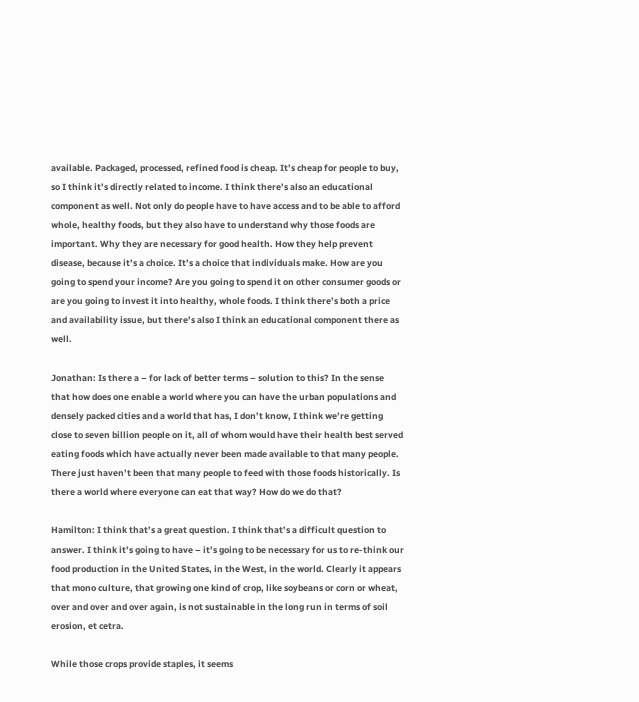available. Packaged, processed, refined food is cheap. It’s cheap for people to buy, so I think it’s directly related to income. I think there’s also an educational component as well. Not only do people have to have access and to be able to afford whole, healthy foods, but they also have to understand why those foods are important. Why they are necessary for good health. How they help prevent disease, because it’s a choice. It’s a choice that individuals make. How are you going to spend your income? Are you going to spend it on other consumer goods or are you going to invest it into healthy, whole foods. I think there’s both a price and availability issue, but there’s also I think an educational component there as well.

Jonathan: Is there a – for lack of better terms – solution to this? In the sense that how does one enable a world where you can have the urban populations and densely packed cities and a world that has, I don’t know, I think we’re getting close to seven billion people on it, all of whom would have their health best served eating foods which have actually never been made available to that many people. There just haven’t been that many people to feed with those foods historically. Is there a world where everyone can eat that way? How do we do that?

Hamilton: I think that’s a great question. I think that’s a difficult question to answer. I think it’s going to have – it’s going to be necessary for us to re-think our food production in the United States, in the West, in the world. Clearly it appears that mono culture, that growing one kind of crop, like soybeans or corn or wheat, over and over and over again, is not sustainable in the long run in terms of soil erosion, et cetra.

While those crops provide staples, it seems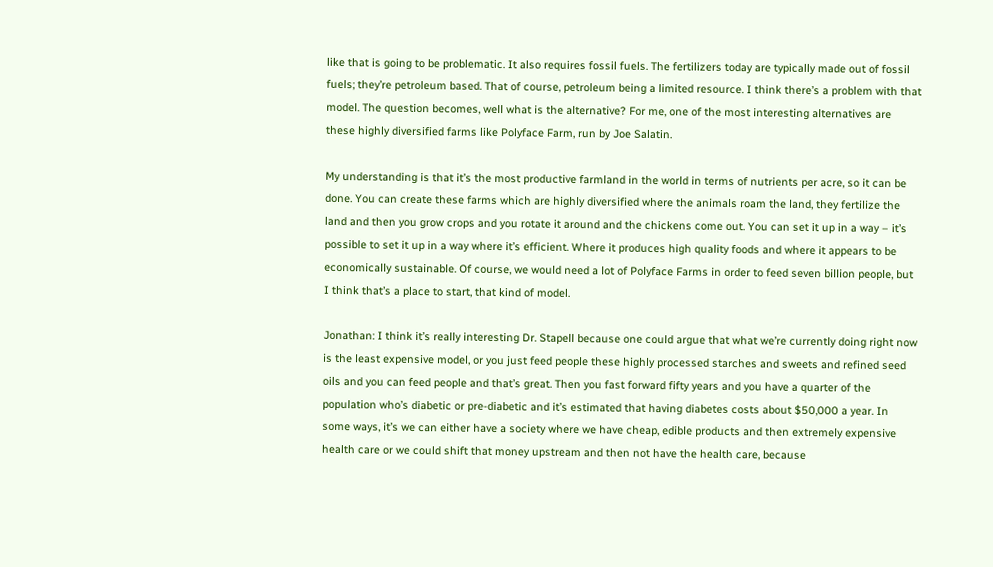like that is going to be problematic. It also requires fossil fuels. The fertilizers today are typically made out of fossil fuels; they’re petroleum based. That of course, petroleum being a limited resource. I think there’s a problem with that model. The question becomes, well what is the alternative? For me, one of the most interesting alternatives are these highly diversified farms like Polyface Farm, run by Joe Salatin.

My understanding is that it’s the most productive farmland in the world in terms of nutrients per acre, so it can be done. You can create these farms which are highly diversified where the animals roam the land, they fertilize the land and then you grow crops and you rotate it around and the chickens come out. You can set it up in a way – it’s possible to set it up in a way where it’s efficient. Where it produces high quality foods and where it appears to be economically sustainable. Of course, we would need a lot of Polyface Farms in order to feed seven billion people, but I think that’s a place to start, that kind of model.

Jonathan: I think it’s really interesting Dr. Stapell because one could argue that what we’re currently doing right now is the least expensive model, or you just feed people these highly processed starches and sweets and refined seed oils and you can feed people and that’s great. Then you fast forward fifty years and you have a quarter of the population who’s diabetic or pre-diabetic and it’s estimated that having diabetes costs about $50,000 a year. In some ways, it’s we can either have a society where we have cheap, edible products and then extremely expensive health care or we could shift that money upstream and then not have the health care, because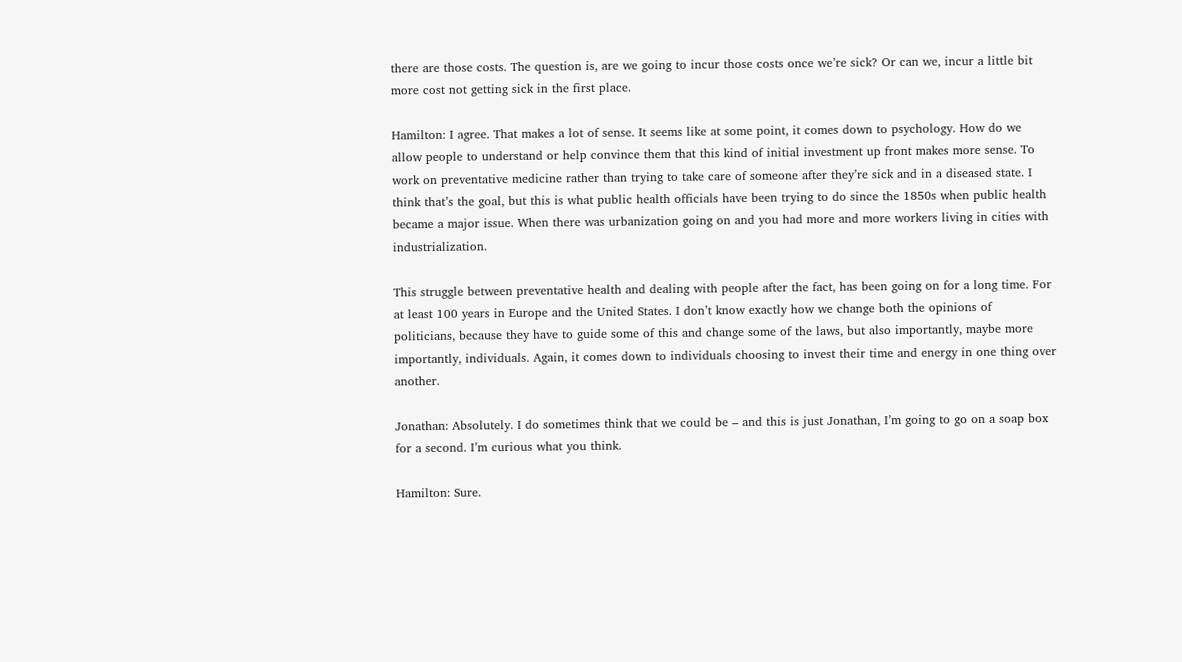there are those costs. The question is, are we going to incur those costs once we’re sick? Or can we, incur a little bit more cost not getting sick in the first place.

Hamilton: I agree. That makes a lot of sense. It seems like at some point, it comes down to psychology. How do we allow people to understand or help convince them that this kind of initial investment up front makes more sense. To work on preventative medicine rather than trying to take care of someone after they’re sick and in a diseased state. I think that’s the goal, but this is what public health officials have been trying to do since the 1850s when public health became a major issue. When there was urbanization going on and you had more and more workers living in cities with industrialization.

This struggle between preventative health and dealing with people after the fact, has been going on for a long time. For at least 100 years in Europe and the United States. I don’t know exactly how we change both the opinions of politicians, because they have to guide some of this and change some of the laws, but also importantly, maybe more importantly, individuals. Again, it comes down to individuals choosing to invest their time and energy in one thing over another.

Jonathan: Absolutely. I do sometimes think that we could be – and this is just Jonathan, I’m going to go on a soap box for a second. I’m curious what you think.

Hamilton: Sure.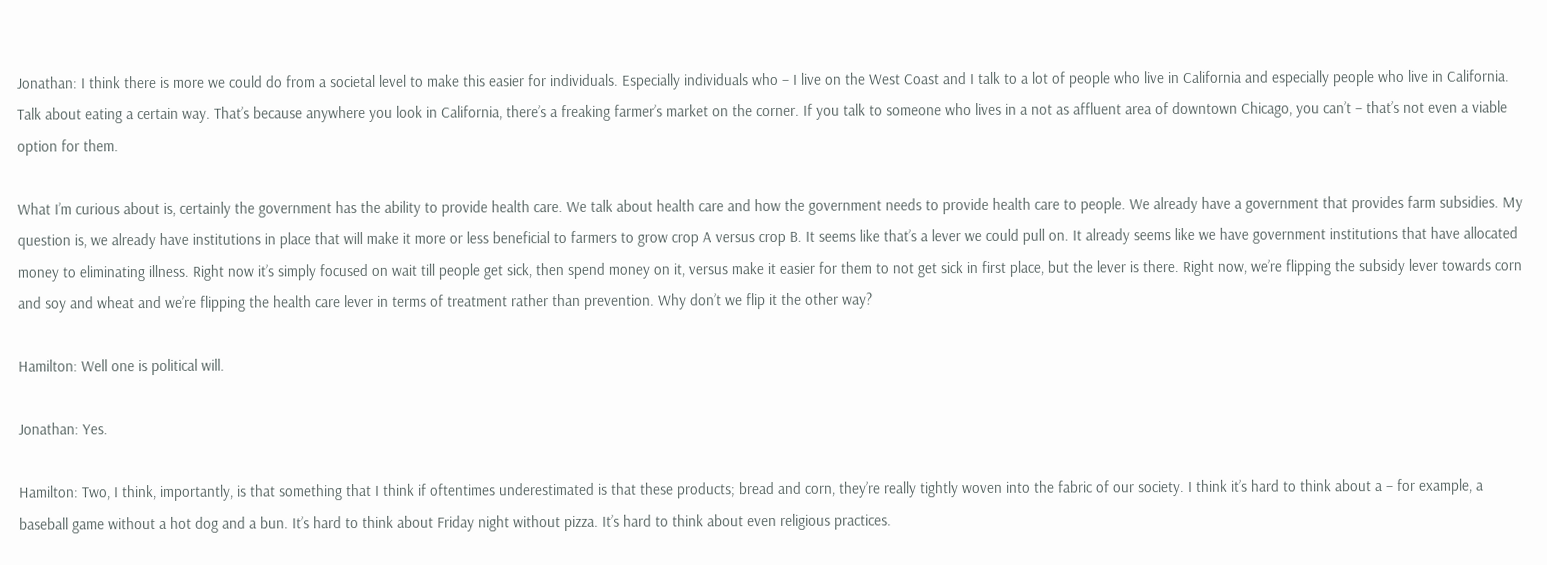Jonathan: I think there is more we could do from a societal level to make this easier for individuals. Especially individuals who – I live on the West Coast and I talk to a lot of people who live in California and especially people who live in California. Talk about eating a certain way. That’s because anywhere you look in California, there’s a freaking farmer’s market on the corner. If you talk to someone who lives in a not as affluent area of downtown Chicago, you can’t – that’s not even a viable option for them.

What I’m curious about is, certainly the government has the ability to provide health care. We talk about health care and how the government needs to provide health care to people. We already have a government that provides farm subsidies. My question is, we already have institutions in place that will make it more or less beneficial to farmers to grow crop A versus crop B. It seems like that’s a lever we could pull on. It already seems like we have government institutions that have allocated money to eliminating illness. Right now it’s simply focused on wait till people get sick, then spend money on it, versus make it easier for them to not get sick in first place, but the lever is there. Right now, we’re flipping the subsidy lever towards corn and soy and wheat and we’re flipping the health care lever in terms of treatment rather than prevention. Why don’t we flip it the other way?

Hamilton: Well one is political will.

Jonathan: Yes.

Hamilton: Two, I think, importantly, is that something that I think if oftentimes underestimated is that these products; bread and corn, they’re really tightly woven into the fabric of our society. I think it’s hard to think about a – for example, a baseball game without a hot dog and a bun. It’s hard to think about Friday night without pizza. It’s hard to think about even religious practices.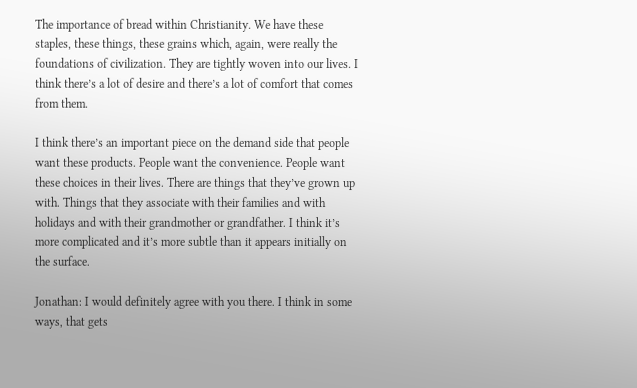The importance of bread within Christianity. We have these staples, these things, these grains which, again, were really the foundations of civilization. They are tightly woven into our lives. I think there’s a lot of desire and there’s a lot of comfort that comes from them.

I think there’s an important piece on the demand side that people want these products. People want the convenience. People want these choices in their lives. There are things that they’ve grown up with. Things that they associate with their families and with holidays and with their grandmother or grandfather. I think it’s more complicated and it’s more subtle than it appears initially on the surface.

Jonathan: I would definitely agree with you there. I think in some ways, that gets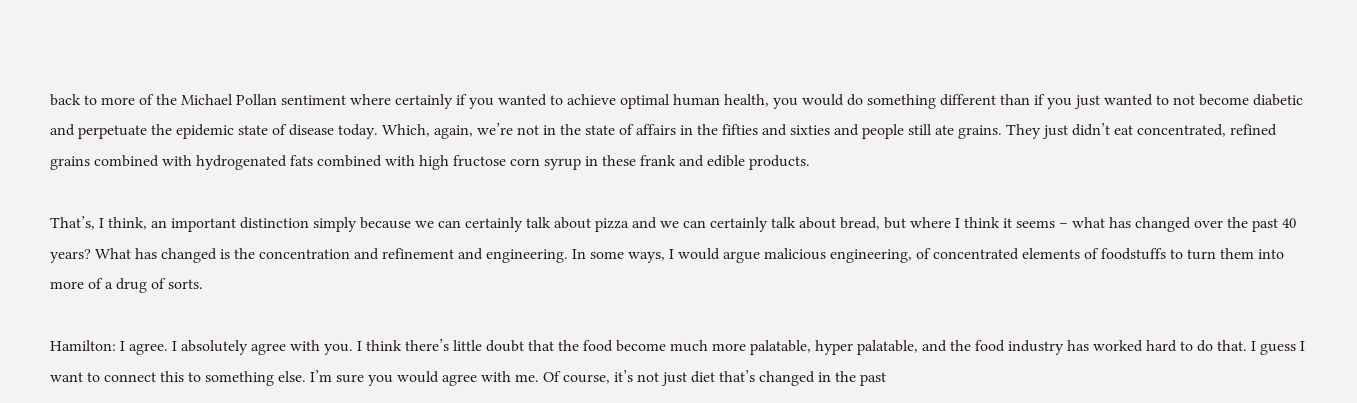back to more of the Michael Pollan sentiment where certainly if you wanted to achieve optimal human health, you would do something different than if you just wanted to not become diabetic and perpetuate the epidemic state of disease today. Which, again, we’re not in the state of affairs in the fifties and sixties and people still ate grains. They just didn’t eat concentrated, refined grains combined with hydrogenated fats combined with high fructose corn syrup in these frank and edible products.

That’s, I think, an important distinction simply because we can certainly talk about pizza and we can certainly talk about bread, but where I think it seems – what has changed over the past 40 years? What has changed is the concentration and refinement and engineering. In some ways, I would argue malicious engineering, of concentrated elements of foodstuffs to turn them into more of a drug of sorts.

Hamilton: I agree. I absolutely agree with you. I think there’s little doubt that the food become much more palatable, hyper palatable, and the food industry has worked hard to do that. I guess I want to connect this to something else. I’m sure you would agree with me. Of course, it’s not just diet that’s changed in the past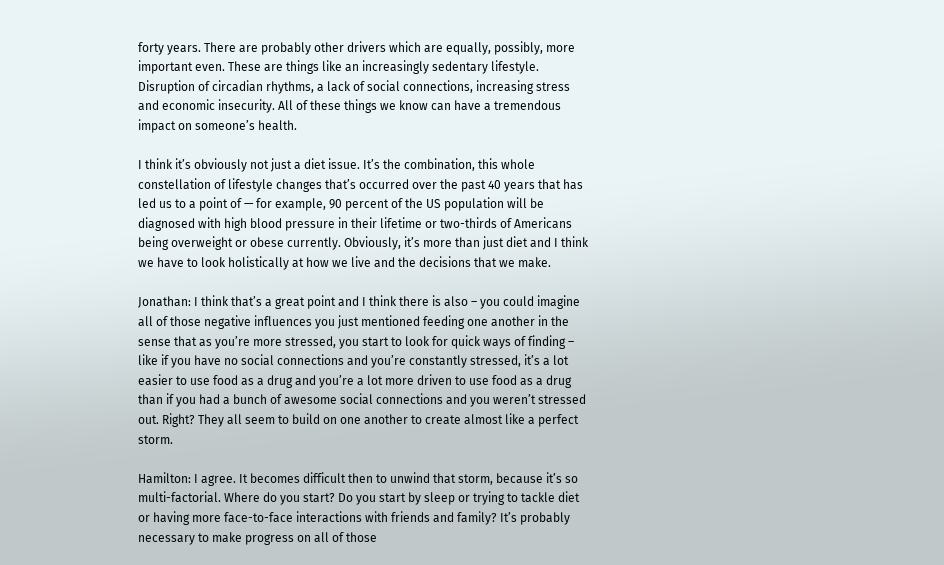forty years. There are probably other drivers which are equally, possibly, more important even. These are things like an increasingly sedentary lifestyle. Disruption of circadian rhythms, a lack of social connections, increasing stress and economic insecurity. All of these things we know can have a tremendous impact on someone’s health.

I think it’s obviously not just a diet issue. It’s the combination, this whole constellation of lifestyle changes that’s occurred over the past 40 years that has led us to a point of — for example, 90 percent of the US population will be diagnosed with high blood pressure in their lifetime or two-thirds of Americans being overweight or obese currently. Obviously, it’s more than just diet and I think we have to look holistically at how we live and the decisions that we make.

Jonathan: I think that’s a great point and I think there is also – you could imagine all of those negative influences you just mentioned feeding one another in the sense that as you’re more stressed, you start to look for quick ways of finding – like if you have no social connections and you’re constantly stressed, it’s a lot easier to use food as a drug and you’re a lot more driven to use food as a drug than if you had a bunch of awesome social connections and you weren’t stressed out. Right? They all seem to build on one another to create almost like a perfect storm.

Hamilton: I agree. It becomes difficult then to unwind that storm, because it’s so multi-factorial. Where do you start? Do you start by sleep or trying to tackle diet or having more face-to-face interactions with friends and family? It’s probably necessary to make progress on all of those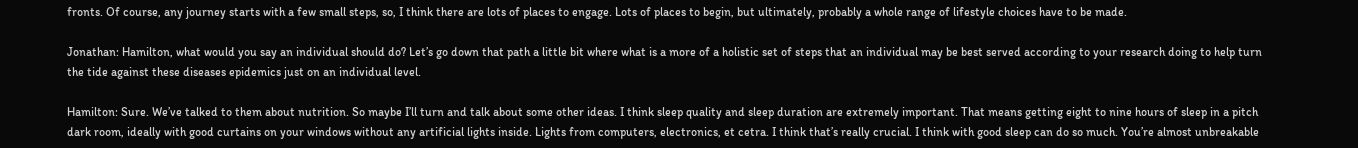fronts. Of course, any journey starts with a few small steps, so, I think there are lots of places to engage. Lots of places to begin, but ultimately, probably a whole range of lifestyle choices have to be made.

Jonathan: Hamilton, what would you say an individual should do? Let’s go down that path a little bit where what is a more of a holistic set of steps that an individual may be best served according to your research doing to help turn the tide against these diseases epidemics just on an individual level.

Hamilton: Sure. We’ve talked to them about nutrition. So maybe I’ll turn and talk about some other ideas. I think sleep quality and sleep duration are extremely important. That means getting eight to nine hours of sleep in a pitch dark room, ideally with good curtains on your windows without any artificial lights inside. Lights from computers, electronics, et cetra. I think that’s really crucial. I think with good sleep can do so much. You’re almost unbreakable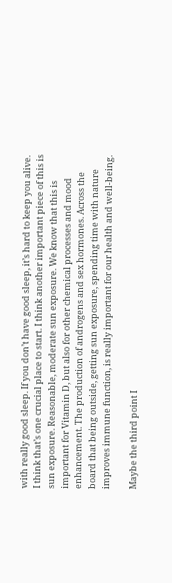with really good sleep. If you don’t have good sleep, it’s hard to keep you alive. I think that’s one crucial place to start. I think another important piece of this is sun exposure. Reasonable, moderate sun exposure. We know that this is important for Vitamin D, but also for other chemical processes and mood enhancement. The production of androgens and sex hormones. Across the board that being outside, getting sun exposure, spending time with nature improves immune function, is really important for our health and well-being.

Maybe the third point I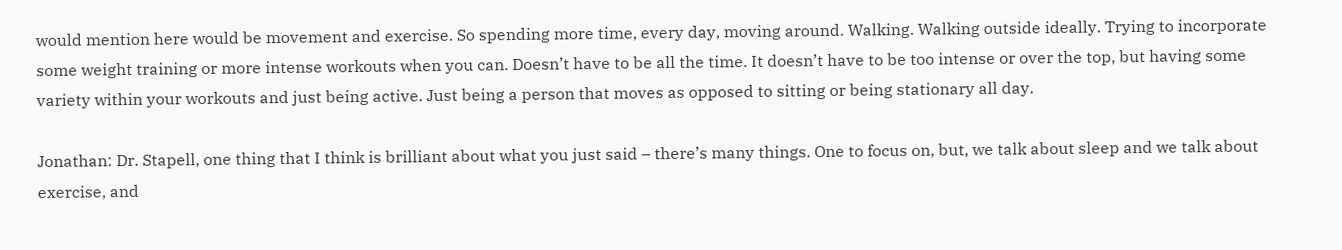would mention here would be movement and exercise. So spending more time, every day, moving around. Walking. Walking outside ideally. Trying to incorporate some weight training or more intense workouts when you can. Doesn’t have to be all the time. It doesn’t have to be too intense or over the top, but having some variety within your workouts and just being active. Just being a person that moves as opposed to sitting or being stationary all day.

Jonathan: Dr. Stapell, one thing that I think is brilliant about what you just said – there’s many things. One to focus on, but, we talk about sleep and we talk about exercise, and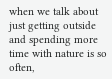when we talk about just getting outside and spending more time with nature is so often,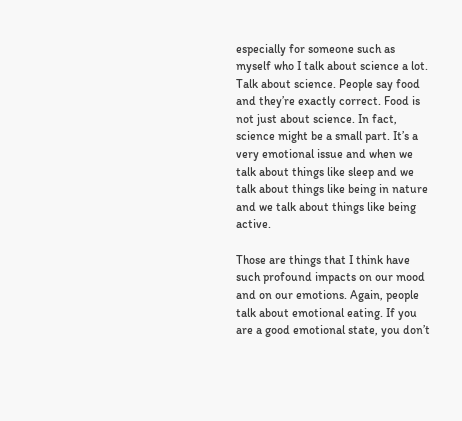especially for someone such as myself who I talk about science a lot. Talk about science. People say food and they’re exactly correct. Food is not just about science. In fact, science might be a small part. It’s a very emotional issue and when we talk about things like sleep and we talk about things like being in nature and we talk about things like being active.

Those are things that I think have such profound impacts on our mood and on our emotions. Again, people talk about emotional eating. If you are a good emotional state, you don’t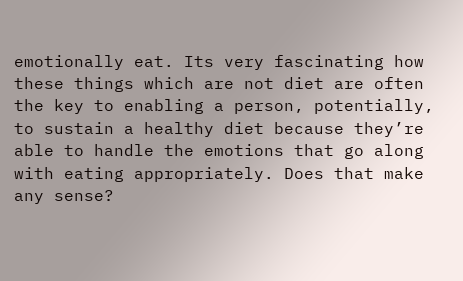emotionally eat. Its very fascinating how these things which are not diet are often the key to enabling a person, potentially, to sustain a healthy diet because they’re able to handle the emotions that go along with eating appropriately. Does that make any sense?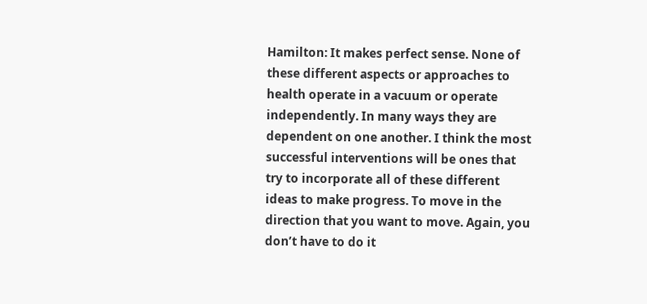Hamilton: It makes perfect sense. None of these different aspects or approaches to health operate in a vacuum or operate independently. In many ways they are dependent on one another. I think the most successful interventions will be ones that try to incorporate all of these different ideas to make progress. To move in the direction that you want to move. Again, you don’t have to do it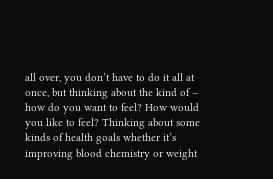all over, you don’t have to do it all at once, but thinking about the kind of – how do you want to feel? How would you like to feel? Thinking about some kinds of health goals whether it’s improving blood chemistry or weight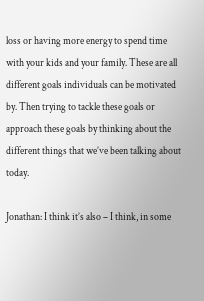loss or having more energy to spend time with your kids and your family. These are all different goals individuals can be motivated by. Then trying to tackle these goals or approach these goals by thinking about the different things that we’ve been talking about today.

Jonathan: I think it’s also – I think, in some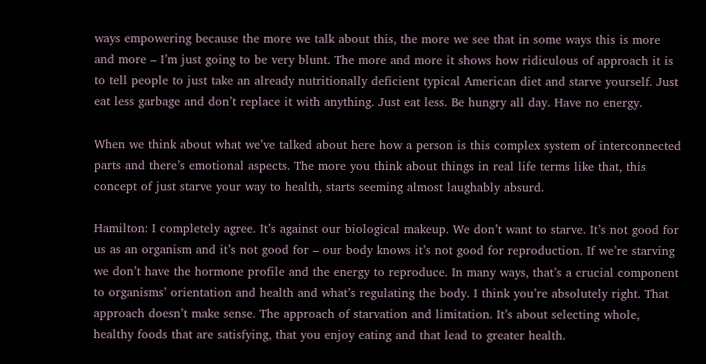ways empowering because the more we talk about this, the more we see that in some ways this is more and more – I’m just going to be very blunt. The more and more it shows how ridiculous of approach it is to tell people to just take an already nutritionally deficient typical American diet and starve yourself. Just eat less garbage and don’t replace it with anything. Just eat less. Be hungry all day. Have no energy.

When we think about what we’ve talked about here how a person is this complex system of interconnected parts and there’s emotional aspects. The more you think about things in real life terms like that, this concept of just starve your way to health, starts seeming almost laughably absurd.

Hamilton: I completely agree. It’s against our biological makeup. We don’t want to starve. It’s not good for us as an organism and it’s not good for – our body knows it’s not good for reproduction. If we’re starving we don’t have the hormone profile and the energy to reproduce. In many ways, that’s a crucial component to organisms’ orientation and health and what’s regulating the body. I think you’re absolutely right. That approach doesn’t make sense. The approach of starvation and limitation. It’s about selecting whole, healthy foods that are satisfying, that you enjoy eating and that lead to greater health.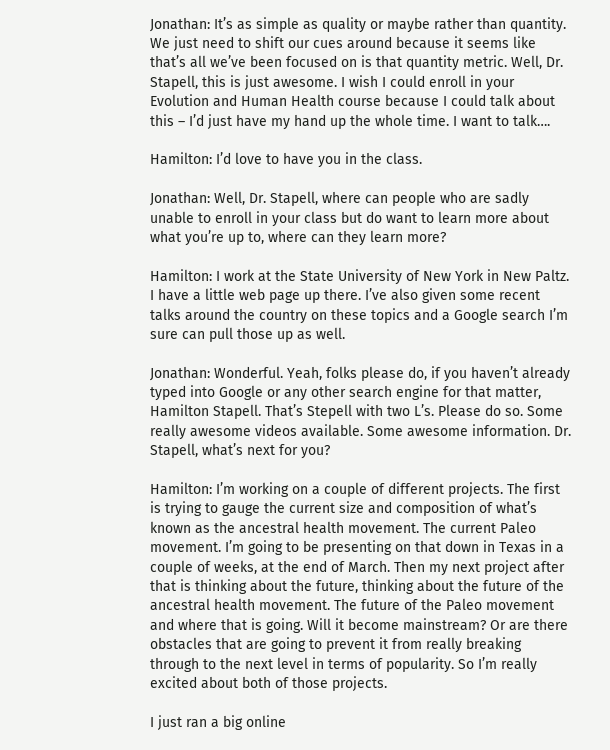Jonathan: It’s as simple as quality or maybe rather than quantity. We just need to shift our cues around because it seems like that’s all we’ve been focused on is that quantity metric. Well, Dr. Stapell, this is just awesome. I wish I could enroll in your Evolution and Human Health course because I could talk about this – I’d just have my hand up the whole time. I want to talk….

Hamilton: I’d love to have you in the class.

Jonathan: Well, Dr. Stapell, where can people who are sadly unable to enroll in your class but do want to learn more about what you’re up to, where can they learn more?

Hamilton: I work at the State University of New York in New Paltz. I have a little web page up there. I’ve also given some recent talks around the country on these topics and a Google search I’m sure can pull those up as well.

Jonathan: Wonderful. Yeah, folks please do, if you haven’t already typed into Google or any other search engine for that matter, Hamilton Stapell. That’s Stepell with two L’s. Please do so. Some really awesome videos available. Some awesome information. Dr. Stapell, what’s next for you?

Hamilton: I’m working on a couple of different projects. The first is trying to gauge the current size and composition of what’s known as the ancestral health movement. The current Paleo movement. I’m going to be presenting on that down in Texas in a couple of weeks, at the end of March. Then my next project after that is thinking about the future, thinking about the future of the ancestral health movement. The future of the Paleo movement and where that is going. Will it become mainstream? Or are there obstacles that are going to prevent it from really breaking through to the next level in terms of popularity. So I’m really excited about both of those projects.

I just ran a big online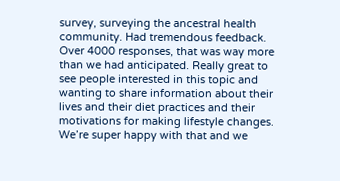survey, surveying the ancestral health community. Had tremendous feedback. Over 4000 responses, that was way more than we had anticipated. Really great to see people interested in this topic and wanting to share information about their lives and their diet practices and their motivations for making lifestyle changes. We’re super happy with that and we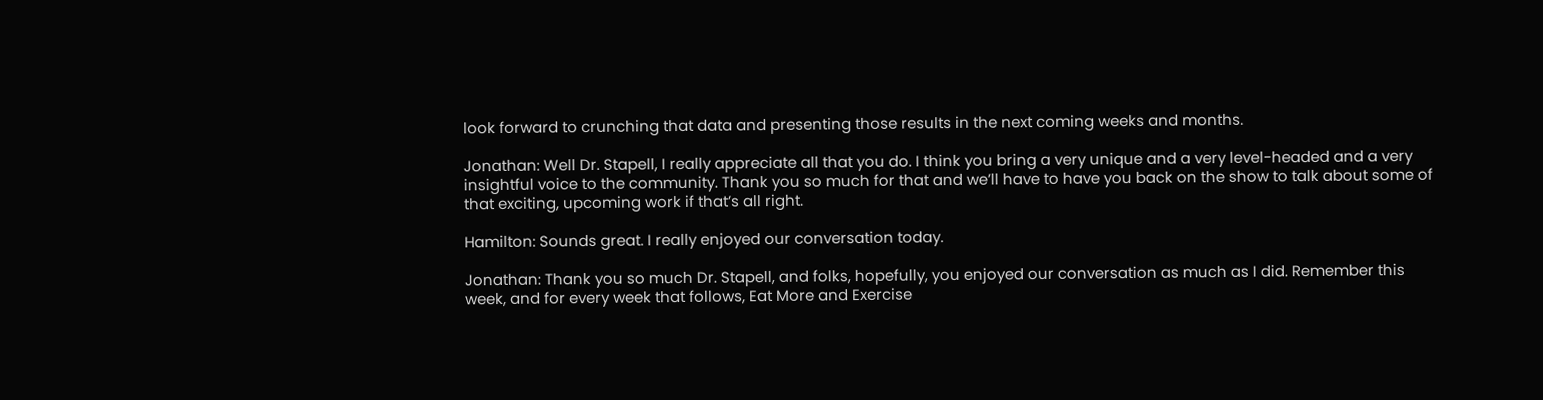look forward to crunching that data and presenting those results in the next coming weeks and months.

Jonathan: Well Dr. Stapell, I really appreciate all that you do. I think you bring a very unique and a very level-headed and a very insightful voice to the community. Thank you so much for that and we’ll have to have you back on the show to talk about some of that exciting, upcoming work if that’s all right.

Hamilton: Sounds great. I really enjoyed our conversation today.

Jonathan: Thank you so much Dr. Stapell, and folks, hopefully, you enjoyed our conversation as much as I did. Remember this week, and for every week that follows, Eat More and Exercise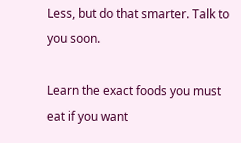Less, but do that smarter. Talk to you soon.

Learn the exact foods you must eat if you want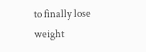to finally lose weight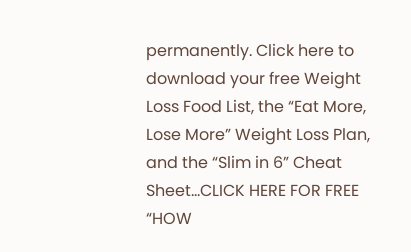permanently. Click here to download your free Weight Loss Food List, the “Eat More, Lose More” Weight Loss Plan, and the “Slim in 6” Cheat Sheet…CLICK HERE FOR FREE “HOW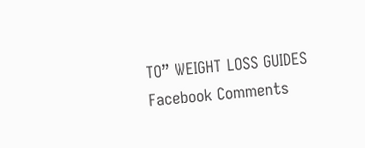TO” WEIGHT LOSS GUIDES
Facebook Comments